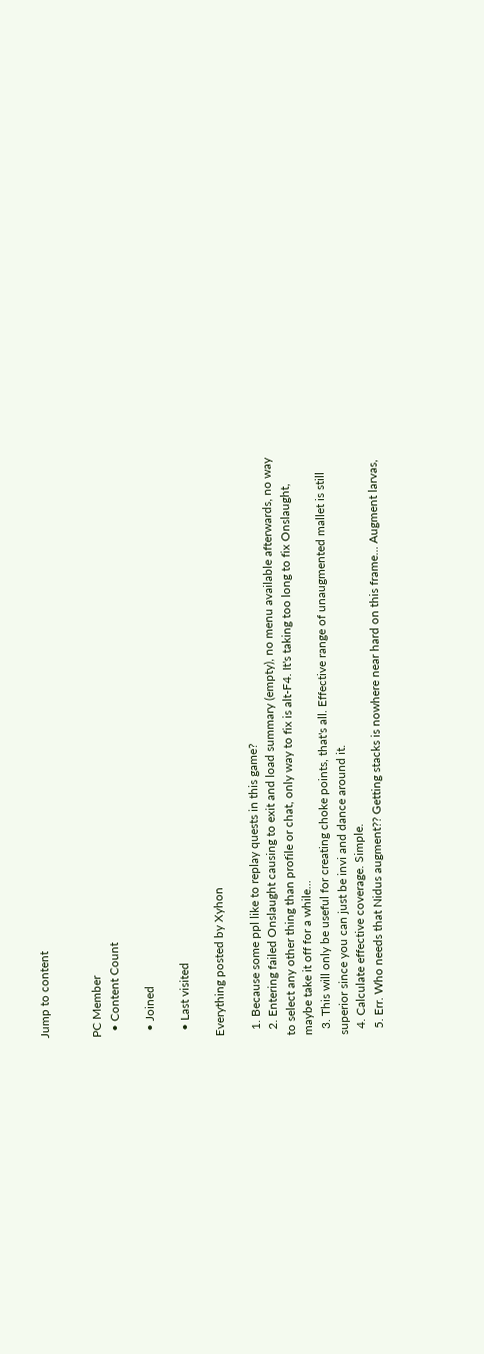Jump to content


PC Member
  • Content Count

  • Joined

  • Last visited

Everything posted by Xyhon

  1. Because some ppl like to replay quests in this game?
  2. Entering failed Onslaught causing to exit and load summary (empty), no menu available afterwards, no way to select any other thing than profile or chat, only way to fix is alt-F4. It's taking too long to fix Onslaught, maybe take it off for a while...
  3. This will only be useful for creating choke points, that's all. Effective range of unaugmented mallet is still superior since you can just be invi and dance around it.
  4. Calculate effective coverage. Simple.
  5. Err. Who needs that Nidus augment?? Getting stacks is nowhere near hard on this frame... Augment larvas,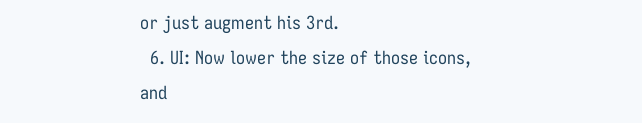or just augment his 3rd.
  6. UI: Now lower the size of those icons, and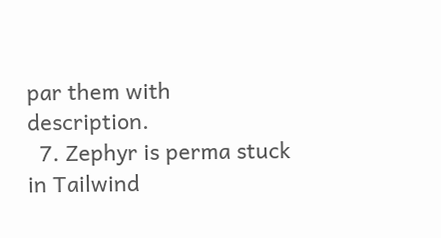par them with description.
  7. Zephyr is perma stuck in Tailwind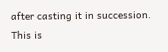after casting it in succession. This is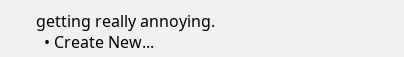getting really annoying.
  • Create New...